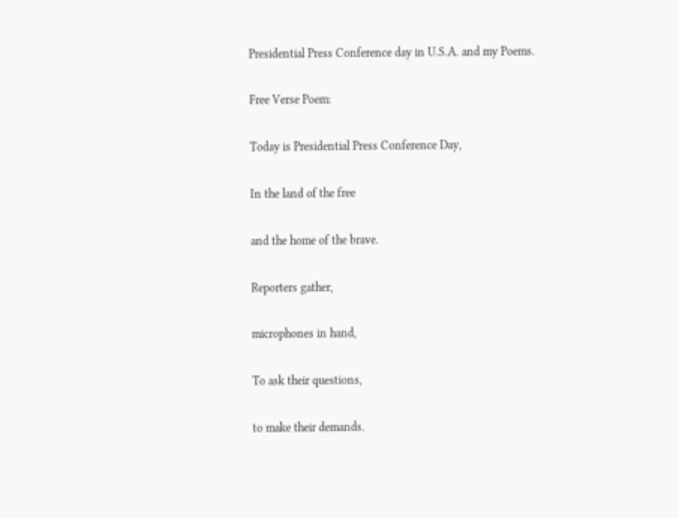Presidential Press Conference day in U.S.A. and my Poems.

Free Verse Poem:

Today is Presidential Press Conference Day,

In the land of the free

and the home of the brave.

Reporters gather,

microphones in hand,

To ask their questions,

to make their demands.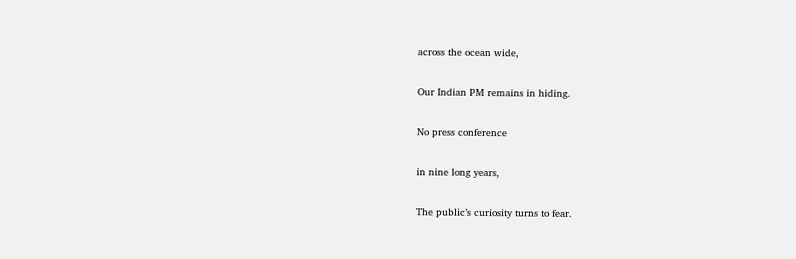across the ocean wide,

Our Indian PM remains in hiding.

No press conference

in nine long years,

The public’s curiosity turns to fear.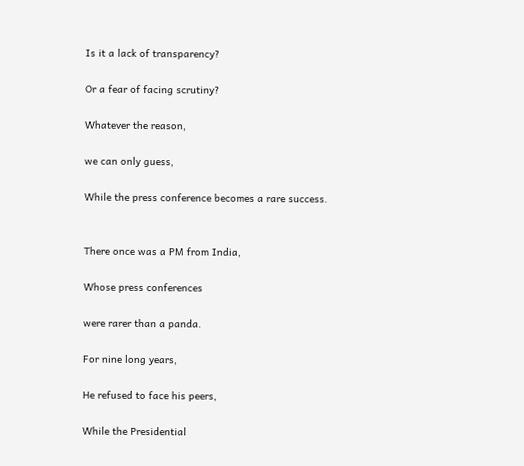Is it a lack of transparency?

Or a fear of facing scrutiny?

Whatever the reason,

we can only guess,

While the press conference becomes a rare success.


There once was a PM from India,

Whose press conferences

were rarer than a panda.

For nine long years,

He refused to face his peers,

While the Presidential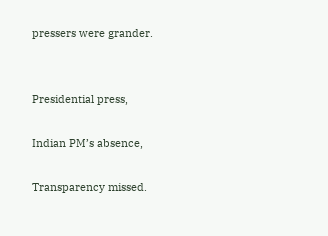pressers were grander.


Presidential press,

Indian PM’s absence,

Transparency missed.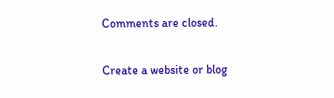Comments are closed.

Create a website or blog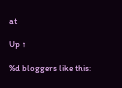at

Up ↑

%d bloggers like this: